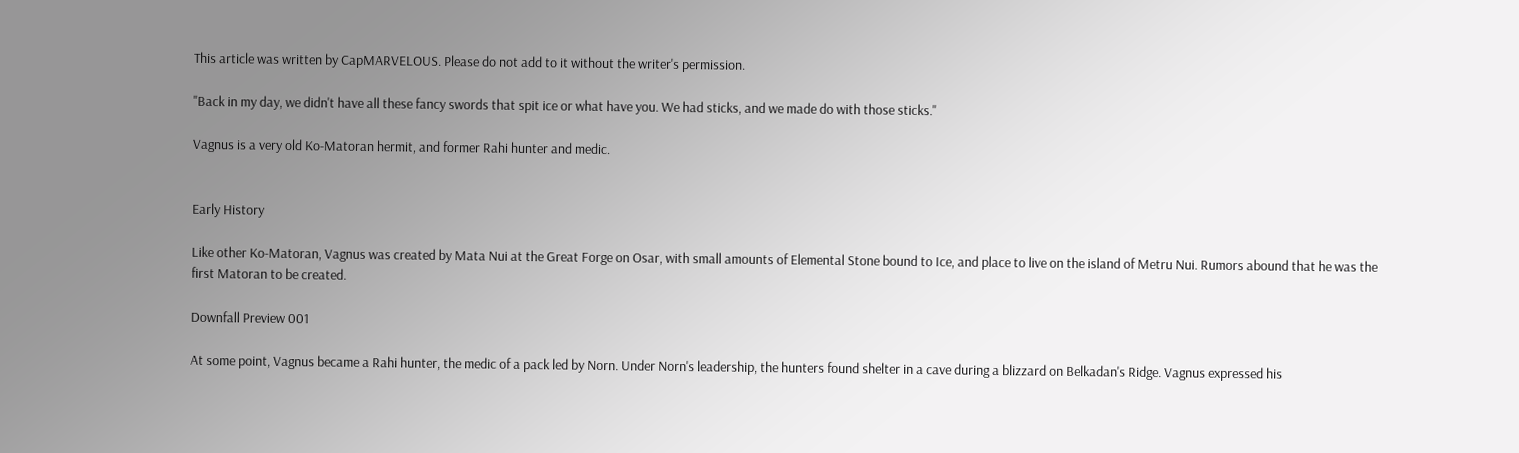This article was written by CapMARVELOUS. Please do not add to it without the writer's permission.

"Back in my day, we didn't have all these fancy swords that spit ice or what have you. We had sticks, and we made do with those sticks."

Vagnus is a very old Ko-Matoran hermit, and former Rahi hunter and medic.


Early History

Like other Ko-Matoran, Vagnus was created by Mata Nui at the Great Forge on Osar, with small amounts of Elemental Stone bound to Ice, and place to live on the island of Metru Nui. Rumors abound that he was the first Matoran to be created.

Downfall Preview 001

At some point, Vagnus became a Rahi hunter, the medic of a pack led by Norn. Under Norn's leadership, the hunters found shelter in a cave during a blizzard on Belkadan's Ridge. Vagnus expressed his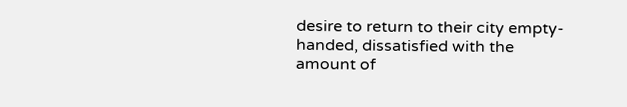desire to return to their city empty-handed, dissatisfied with the amount of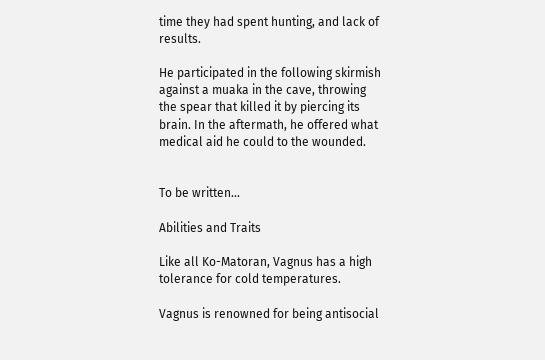time they had spent hunting, and lack of results.

He participated in the following skirmish against a muaka in the cave, throwing the spear that killed it by piercing its brain. In the aftermath, he offered what medical aid he could to the wounded.


To be written...

Abilities and Traits

Like all Ko-Matoran, Vagnus has a high tolerance for cold temperatures.

Vagnus is renowned for being antisocial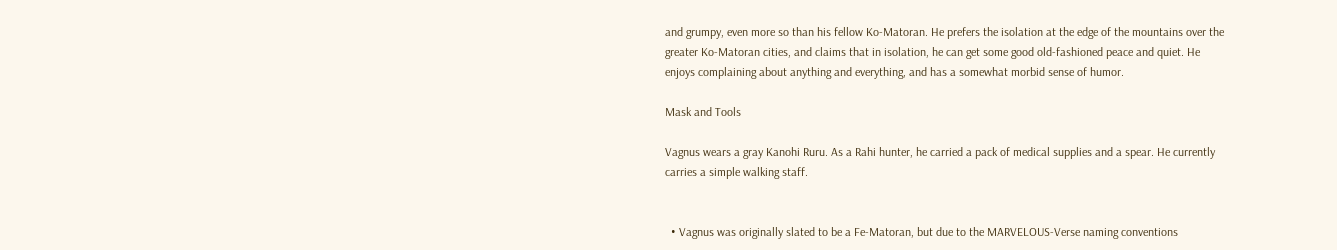and grumpy, even more so than his fellow Ko-Matoran. He prefers the isolation at the edge of the mountains over the greater Ko-Matoran cities, and claims that in isolation, he can get some good old-fashioned peace and quiet. He enjoys complaining about anything and everything, and has a somewhat morbid sense of humor.

Mask and Tools

Vagnus wears a gray Kanohi Ruru. As a Rahi hunter, he carried a pack of medical supplies and a spear. He currently carries a simple walking staff.


  • Vagnus was originally slated to be a Fe-Matoran, but due to the MARVELOUS-Verse naming conventions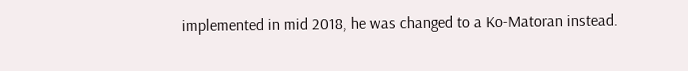implemented in mid 2018, he was changed to a Ko-Matoran instead.